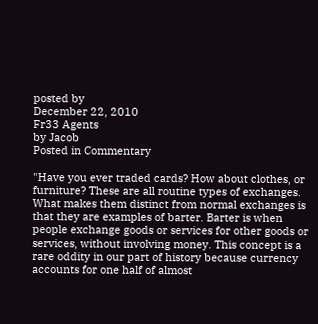posted by
December 22, 2010
Fr33 Agents
by Jacob
Posted in Commentary

"Have you ever traded cards? How about clothes, or furniture? These are all routine types of exchanges. What makes them distinct from normal exchanges is that they are examples of barter. Barter is when people exchange goods or services for other goods or services, without involving money. This concept is a rare oddity in our part of history because currency accounts for one half of almost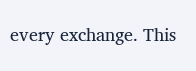every exchange. This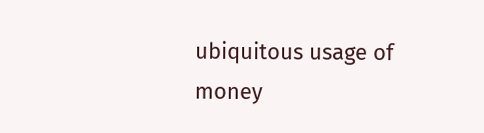ubiquitous usage of money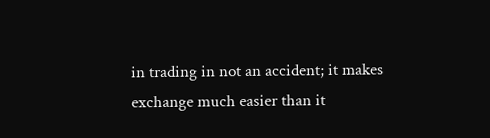in trading in not an accident; it makes exchange much easier than it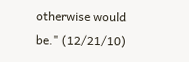otherwise would be." (12/21/10)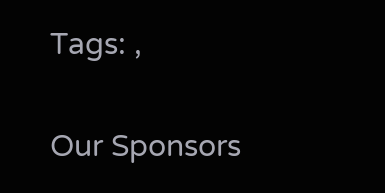Tags: ,

Our Sponsors